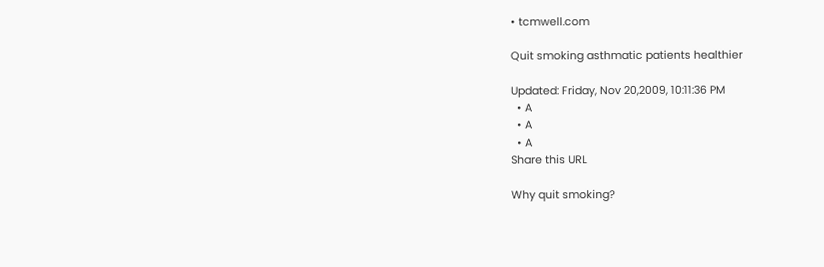• tcmwell.com

Quit smoking asthmatic patients healthier

Updated: Friday, Nov 20,2009, 10:11:36 PM
  • A
  • A
  • A
Share this URL

Why quit smoking?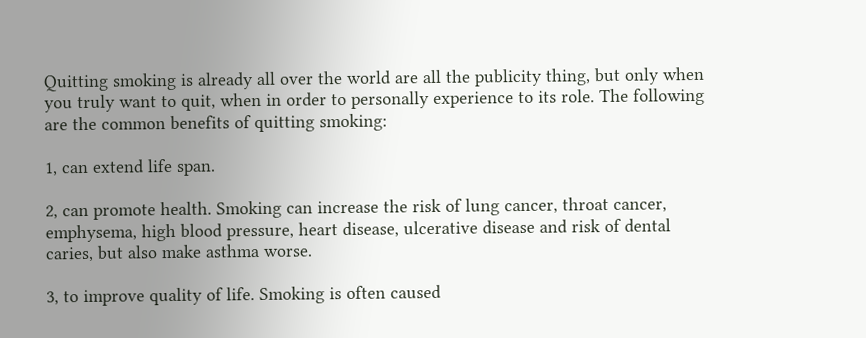Quitting smoking is already all over the world are all the publicity thing, but only when you truly want to quit, when in order to personally experience to its role. The following are the common benefits of quitting smoking:

1, can extend life span.

2, can promote health. Smoking can increase the risk of lung cancer, throat cancer, emphysema, high blood pressure, heart disease, ulcerative disease and risk of dental caries, but also make asthma worse.

3, to improve quality of life. Smoking is often caused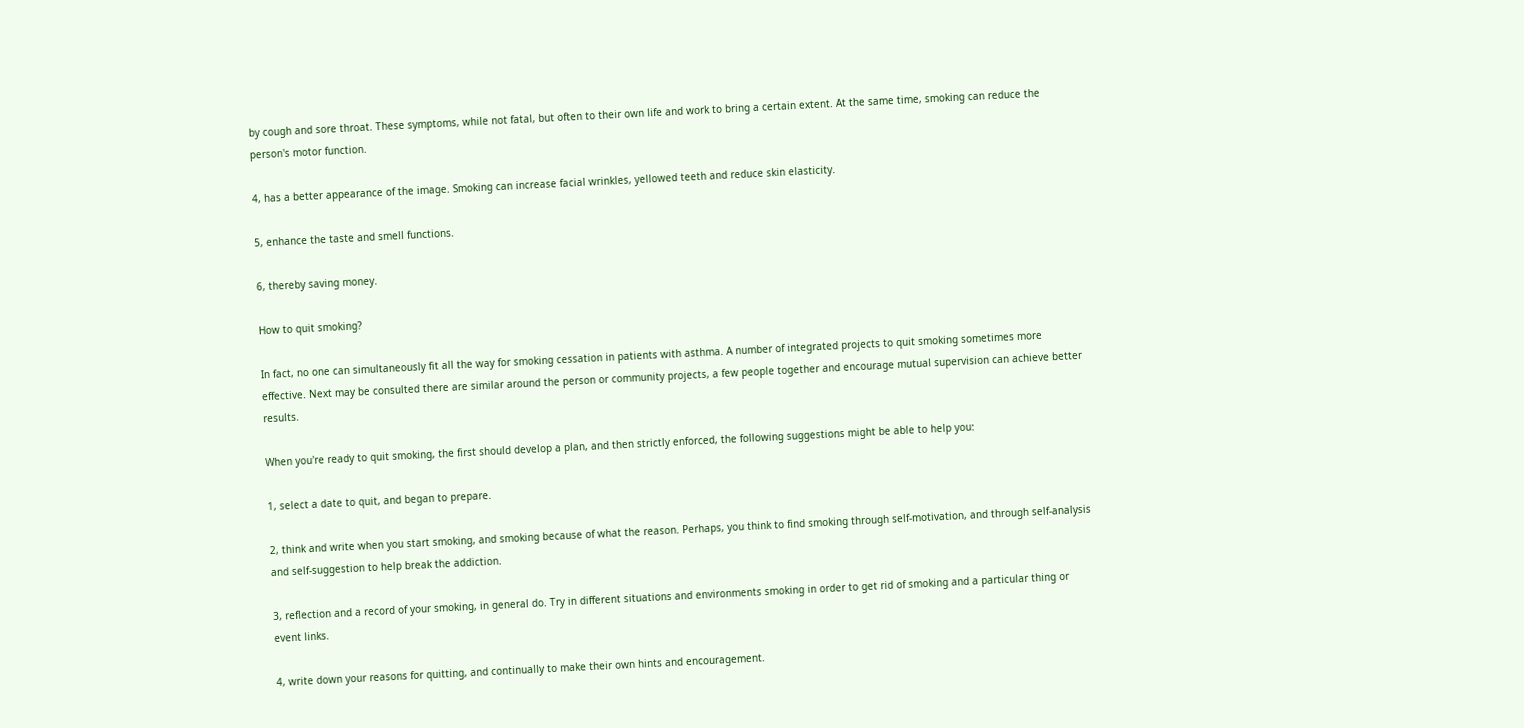by cough and sore throat. These symptoms, while not fatal, but often to their own life and work to bring a certain extent. At the same time, smoking can reduce the person's motor function.

4, has a better appearance of the image. Smoking can increase facial wrinkles, yellowed teeth and reduce skin elasticity.

5, enhance the taste and smell functions.

6, thereby saving money.

How to quit smoking?

In fact, no one can simultaneously fit all the way for smoking cessation in patients with asthma. A number of integrated projects to quit smoking sometimes more effective. Next may be consulted there are similar around the person or community projects, a few people together and encourage mutual supervision can achieve better results.

When you're ready to quit smoking, the first should develop a plan, and then strictly enforced, the following suggestions might be able to help you:

1, select a date to quit, and began to prepare.

2, think and write when you start smoking, and smoking because of what the reason. Perhaps, you think to find smoking through self-motivation, and through self-analysis and self-suggestion to help break the addiction.

3, reflection and a record of your smoking, in general do. Try in different situations and environments smoking in order to get rid of smoking and a particular thing or event links.

4, write down your reasons for quitting, and continually to make their own hints and encouragement.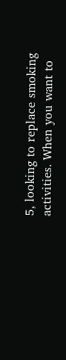5, looking to replace smoking activities. When you want to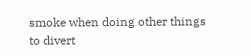smoke when doing other things to divert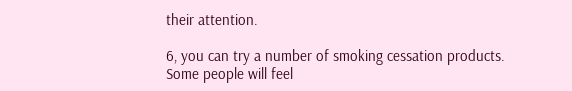their attention.

6, you can try a number of smoking cessation products. Some people will feel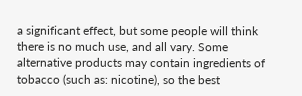a significant effect, but some people will think there is no much use, and all vary. Some alternative products may contain ingredients of tobacco (such as: nicotine), so the best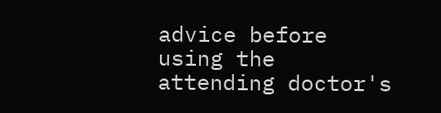advice before using the attending doctor's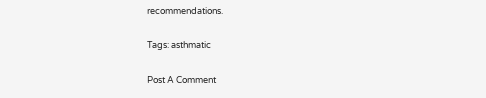recommendations.

Tags: asthmatic

Post A Comment